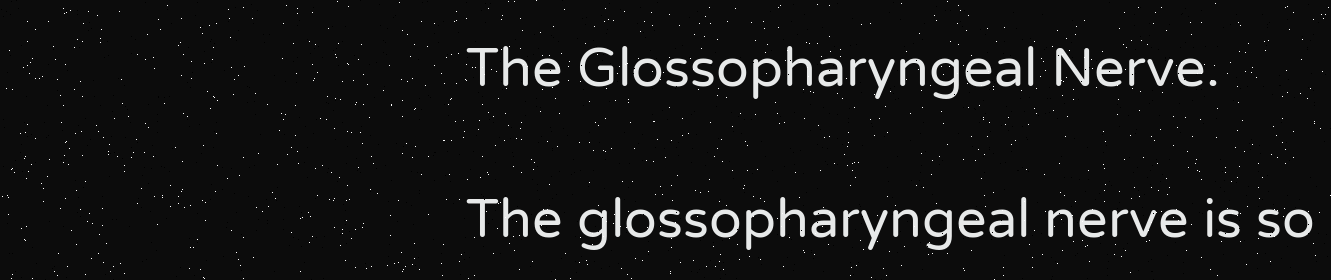The Glossopharyngeal Nerve.

The glossopharyngeal nerve is so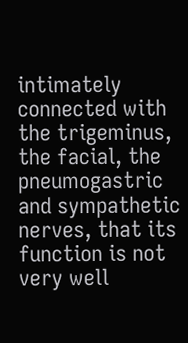intimately connected with the trigeminus, the facial, the pneumogastric and sympathetic nerves, that its function is not very well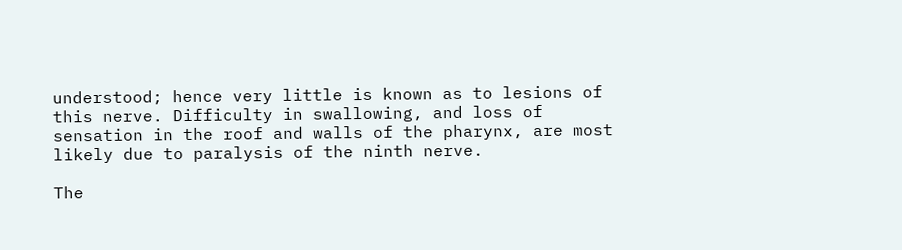understood; hence very little is known as to lesions of this nerve. Difficulty in swallowing, and loss of sensation in the roof and walls of the pharynx, are most likely due to paralysis of the ninth nerve.

The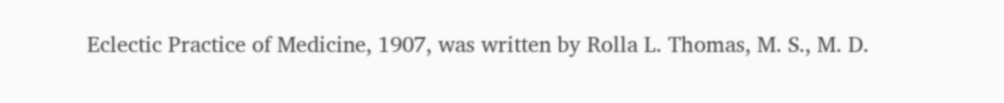Eclectic Practice of Medicine, 1907, was written by Rolla L. Thomas, M. S., M. D.